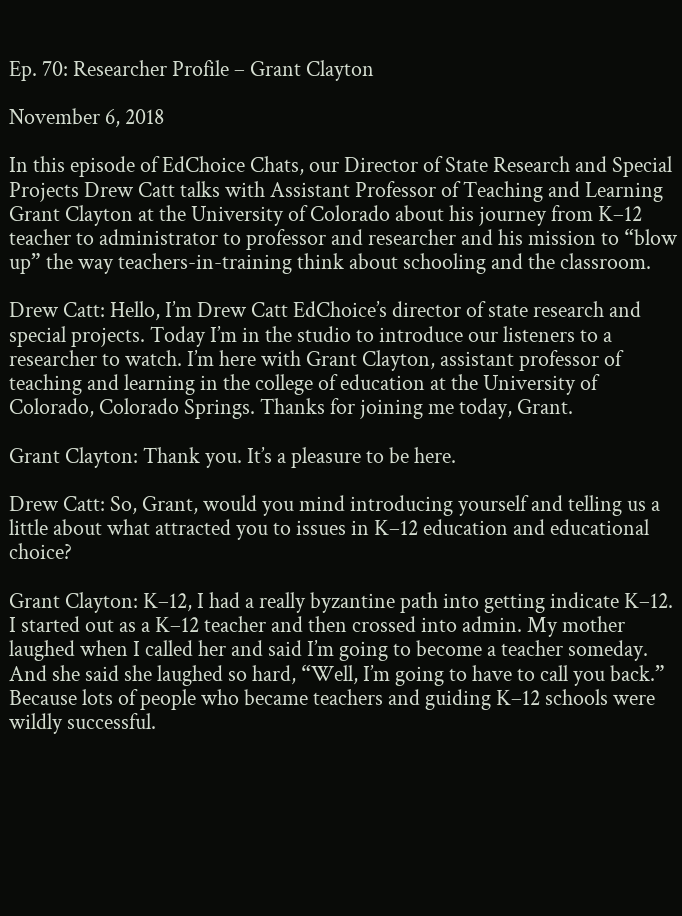Ep. 70: Researcher Profile – Grant Clayton

November 6, 2018

In this episode of EdChoice Chats, our Director of State Research and Special Projects Drew Catt talks with Assistant Professor of Teaching and Learning Grant Clayton at the University of Colorado about his journey from K–12 teacher to administrator to professor and researcher and his mission to “blow up” the way teachers-in-training think about schooling and the classroom.

Drew Catt: Hello, I’m Drew Catt EdChoice’s director of state research and special projects. Today I’m in the studio to introduce our listeners to a researcher to watch. I’m here with Grant Clayton, assistant professor of teaching and learning in the college of education at the University of Colorado, Colorado Springs. Thanks for joining me today, Grant.

Grant Clayton: Thank you. It’s a pleasure to be here.

Drew Catt: So, Grant, would you mind introducing yourself and telling us a little about what attracted you to issues in K–12 education and educational choice?

Grant Clayton: K–12, I had a really byzantine path into getting indicate K–12. I started out as a K–12 teacher and then crossed into admin. My mother laughed when I called her and said I’m going to become a teacher someday. And she said she laughed so hard, “Well, I’m going to have to call you back.” Because lots of people who became teachers and guiding K–12 schools were wildly successful.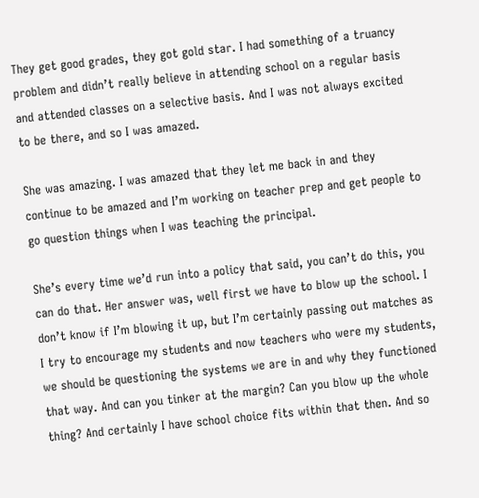They get good grades, they got gold star. I had something of a truancy problem and didn’t really believe in attending school on a regular basis and attended classes on a selective basis. And I was not always excited to be there, and so I was amazed.

She was amazing. I was amazed that they let me back in and they continue to be amazed and I’m working on teacher prep and get people to go question things when I was teaching the principal.

She’s every time we’d run into a policy that said, you can’t do this, you can do that. Her answer was, well first we have to blow up the school. I don’t know if I’m blowing it up, but I’m certainly passing out matches as I try to encourage my students and now teachers who were my students, we should be questioning the systems we are in and why they functioned that way. And can you tinker at the margin? Can you blow up the whole thing? And certainly I have school choice fits within that then. And so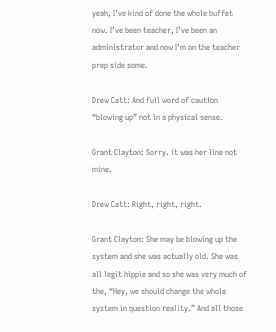yeah, I’ve kind of done the whole buffet now. I’ve been teacher, I’ve been an administrator and now I’m on the teacher prep side some.

Drew Catt: And full word of caution “blowing up” not in a physical sense.

Grant Clayton: Sorry. it was her line not mine.

Drew Catt: Right, right, right.

Grant Clayton: She may be blowing up the system and she was actually old. She was all legit hippie and so she was very much of the, “Hey, we should change the whole system in question reality.” And all those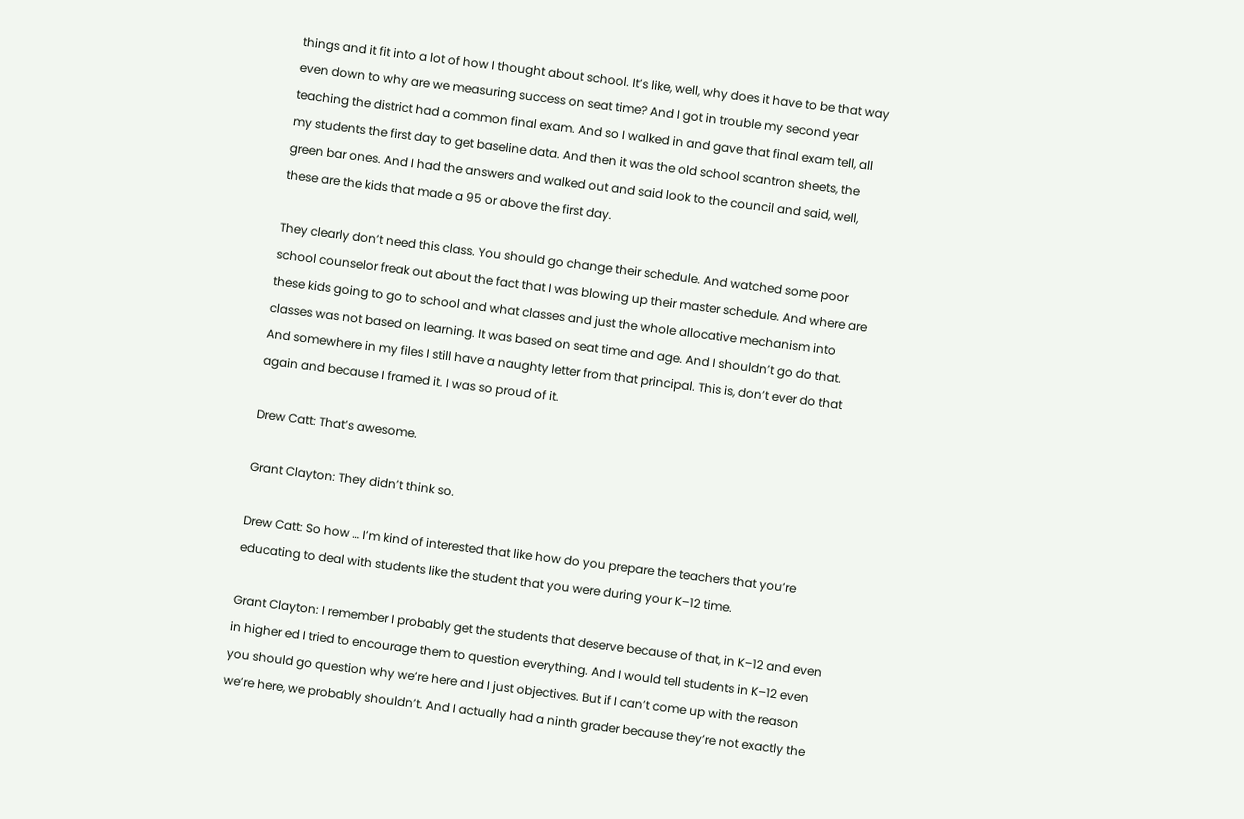things and it fit into a lot of how I thought about school. It’s like, well, why does it have to be that way even down to why are we measuring success on seat time? And I got in trouble my second year teaching the district had a common final exam. And so I walked in and gave that final exam tell, all my students the first day to get baseline data. And then it was the old school scantron sheets, the green bar ones. And I had the answers and walked out and said look to the council and said, well, these are the kids that made a 95 or above the first day.

They clearly don’t need this class. You should go change their schedule. And watched some poor school counselor freak out about the fact that I was blowing up their master schedule. And where are these kids going to go to school and what classes and just the whole allocative mechanism into classes was not based on learning. It was based on seat time and age. And I shouldn’t go do that. And somewhere in my files I still have a naughty letter from that principal. This is, don’t ever do that again and because I framed it. I was so proud of it.

Drew Catt: That’s awesome.

Grant Clayton: They didn’t think so.

Drew Catt: So how … I’m kind of interested that like how do you prepare the teachers that you’re educating to deal with students like the student that you were during your K–12 time.

Grant Clayton: I remember I probably get the students that deserve because of that, in K–12 and even in higher ed I tried to encourage them to question everything. And I would tell students in K–12 even you should go question why we’re here and I just objectives. But if I can’t come up with the reason we’re here, we probably shouldn’t. And I actually had a ninth grader because they’re not exactly the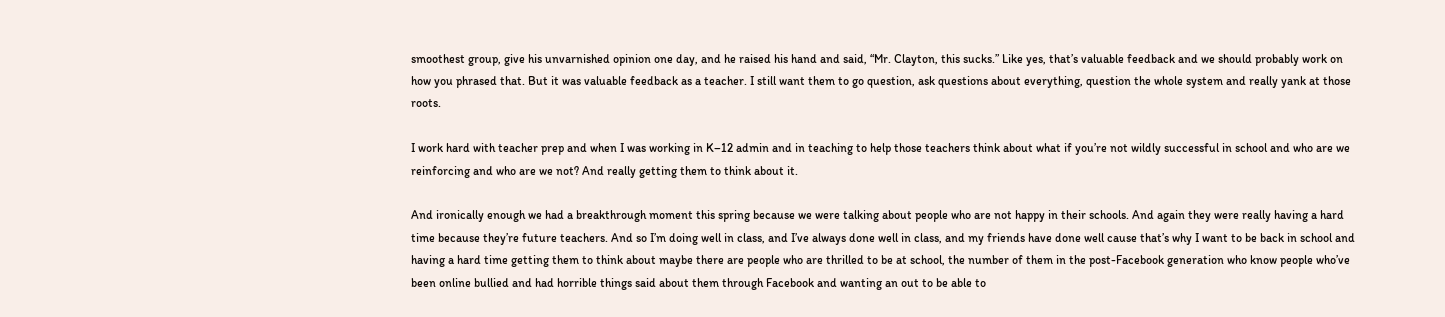smoothest group, give his unvarnished opinion one day, and he raised his hand and said, “Mr. Clayton, this sucks.” Like yes, that’s valuable feedback and we should probably work on how you phrased that. But it was valuable feedback as a teacher. I still want them to go question, ask questions about everything, question the whole system and really yank at those roots.

I work hard with teacher prep and when I was working in K–12 admin and in teaching to help those teachers think about what if you’re not wildly successful in school and who are we reinforcing and who are we not? And really getting them to think about it.

And ironically enough we had a breakthrough moment this spring because we were talking about people who are not happy in their schools. And again they were really having a hard time because they’re future teachers. And so I’m doing well in class, and I’ve always done well in class, and my friends have done well cause that’s why I want to be back in school and having a hard time getting them to think about maybe there are people who are thrilled to be at school, the number of them in the post-Facebook generation who know people who’ve been online bullied and had horrible things said about them through Facebook and wanting an out to be able to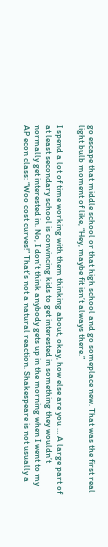go escape that middle school or that high school and go someplace new. That was the first real light bulb moment of like, “Hey, maybe fit isn’t always there.”

I spend a lot of time working with them thinking about, okay, how else are you … A large part of at least secondary school is convincing kids to get interested in something they wouldn’t normally get interested in. No, I don’t think anybody gets up in the morning when I went to my AP econ class: “Woo cost curves!” That’s not a natural reaction. Shakespeare is not usually a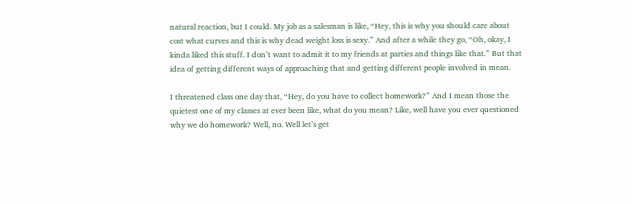natural reaction, but I could. My job as a salesman is like, “Hey, this is why you should care about cost what curves and this is why dead weight loss is sexy.” And after a while they go, “Oh, okay, I kinda liked this stuff. I don’t want to admit it to my friends at parties and things like that.” But that idea of getting different ways of approaching that and getting different people involved in mean.

I threatened class one day that, “Hey, do you have to collect homework?” And I mean those the quietest one of my classes at ever been like, what do you mean? Like, well have you ever questioned why we do homework? Well, no. Well let’s get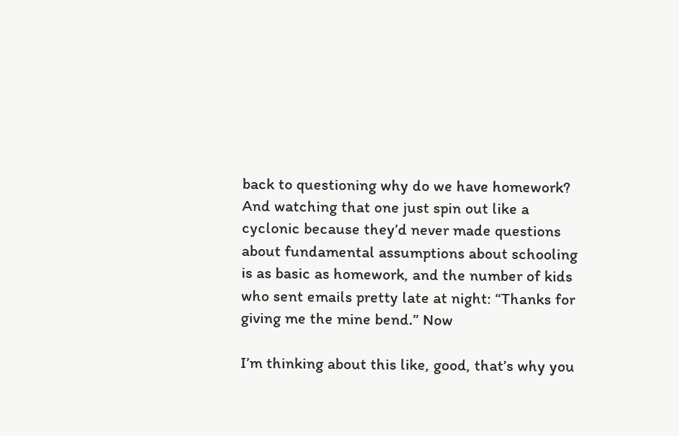back to questioning why do we have homework? And watching that one just spin out like a cyclonic because they’d never made questions about fundamental assumptions about schooling is as basic as homework, and the number of kids who sent emails pretty late at night: “Thanks for giving me the mine bend.” Now

I’m thinking about this like, good, that’s why you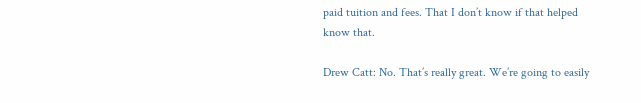paid tuition and fees. That I don’t know if that helped know that.

Drew Catt: No. That’s really great. We’re going to easily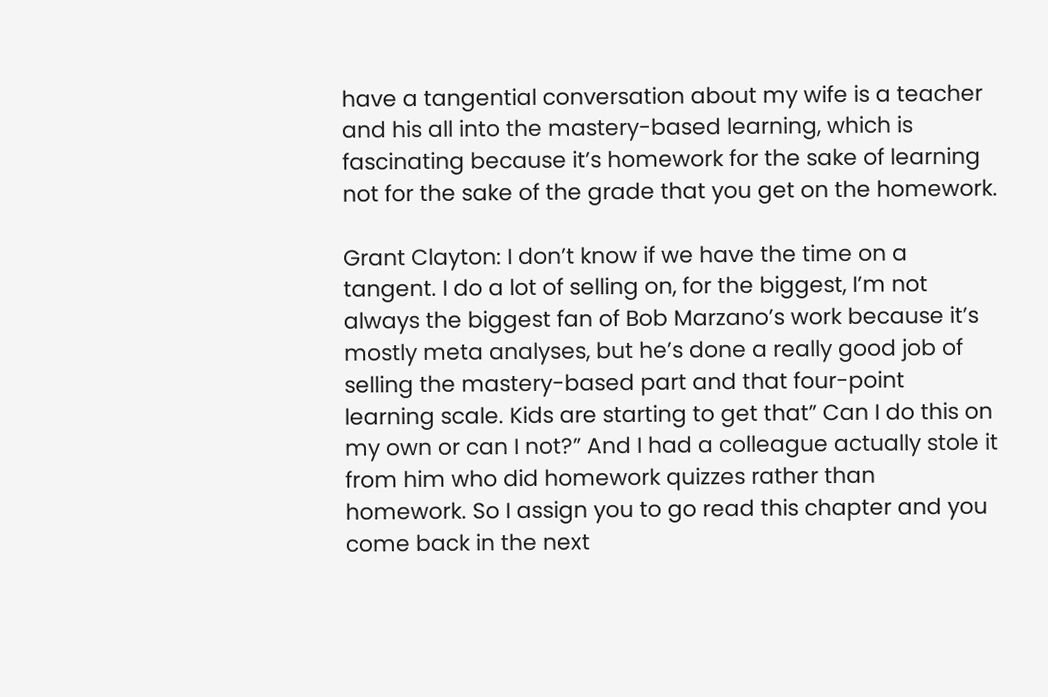have a tangential conversation about my wife is a teacher and his all into the mastery-based learning, which is fascinating because it’s homework for the sake of learning not for the sake of the grade that you get on the homework.

Grant Clayton: I don’t know if we have the time on a tangent. I do a lot of selling on, for the biggest, I’m not always the biggest fan of Bob Marzano’s work because it’s mostly meta analyses, but he’s done a really good job of selling the mastery-based part and that four-point learning scale. Kids are starting to get that” Can I do this on my own or can I not?” And I had a colleague actually stole it from him who did homework quizzes rather than homework. So I assign you to go read this chapter and you come back in the next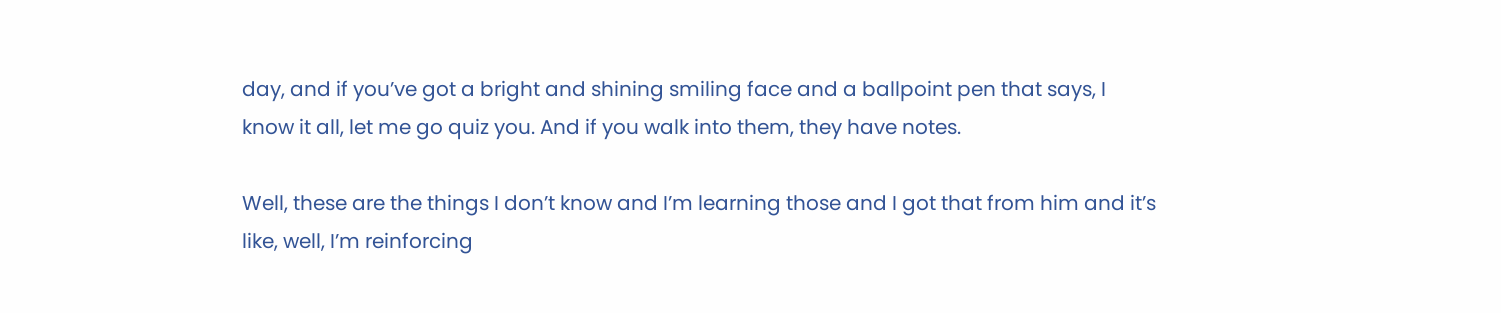day, and if you’ve got a bright and shining smiling face and a ballpoint pen that says, I know it all, let me go quiz you. And if you walk into them, they have notes.

Well, these are the things I don’t know and I’m learning those and I got that from him and it’s like, well, I’m reinforcing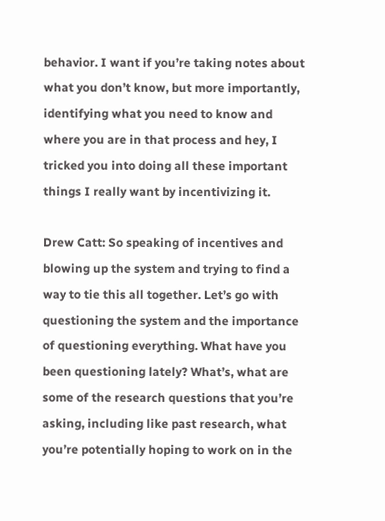behavior. I want if you’re taking notes about what you don’t know, but more importantly, identifying what you need to know and where you are in that process and hey, I tricked you into doing all these important things I really want by incentivizing it.

Drew Catt: So speaking of incentives and blowing up the system and trying to find a way to tie this all together. Let’s go with questioning the system and the importance of questioning everything. What have you been questioning lately? What’s, what are some of the research questions that you’re asking, including like past research, what you’re potentially hoping to work on in the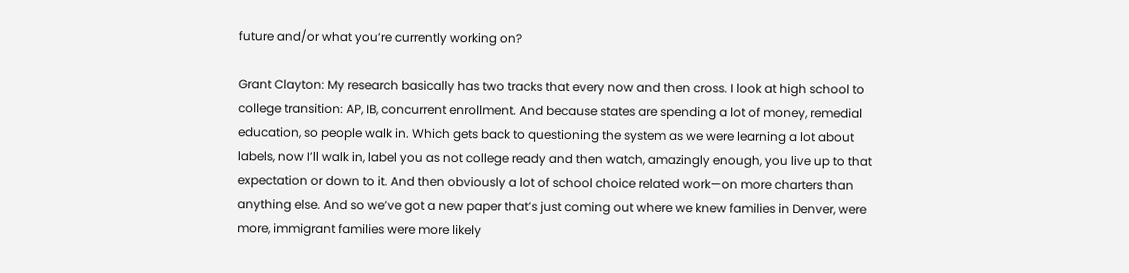future and/or what you’re currently working on?

Grant Clayton: My research basically has two tracks that every now and then cross. I look at high school to college transition: AP, IB, concurrent enrollment. And because states are spending a lot of money, remedial education, so people walk in. Which gets back to questioning the system as we were learning a lot about labels, now I’ll walk in, label you as not college ready and then watch, amazingly enough, you live up to that expectation or down to it. And then obviously a lot of school choice related work—on more charters than anything else. And so we’ve got a new paper that’s just coming out where we knew families in Denver, were more, immigrant families were more likely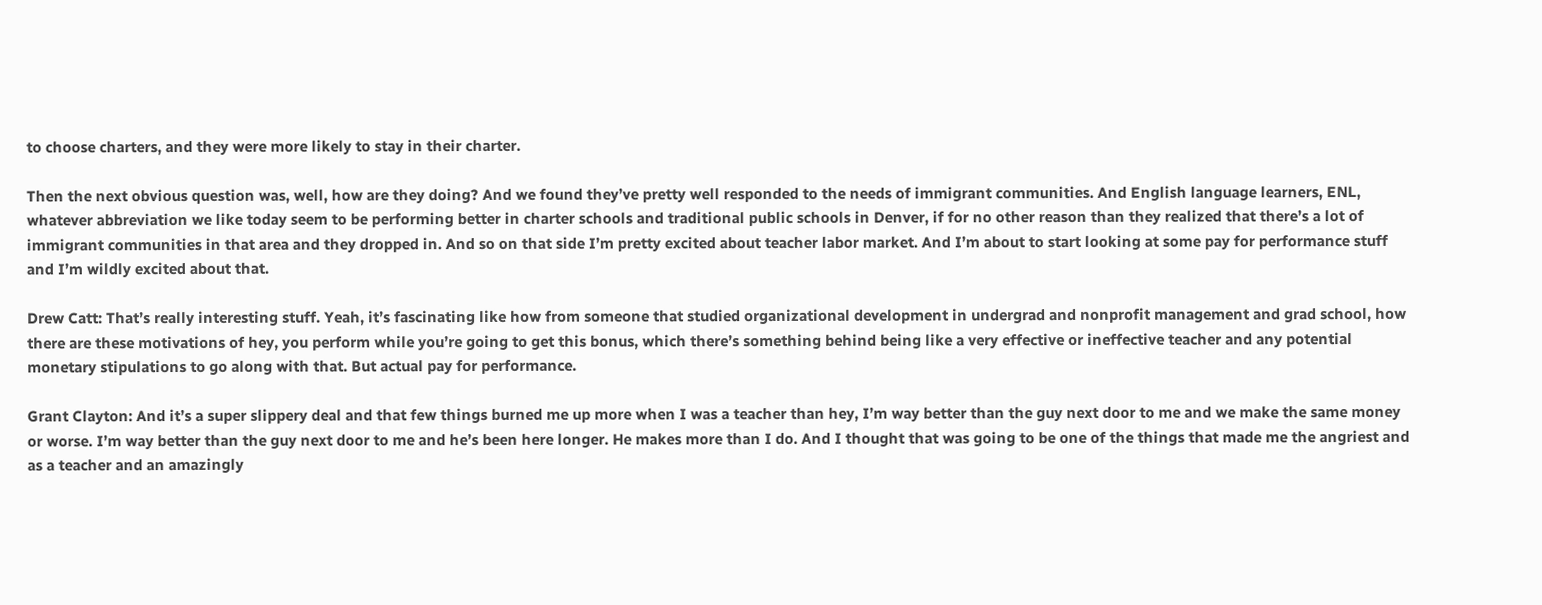to choose charters, and they were more likely to stay in their charter.

Then the next obvious question was, well, how are they doing? And we found they’ve pretty well responded to the needs of immigrant communities. And English language learners, ENL, whatever abbreviation we like today seem to be performing better in charter schools and traditional public schools in Denver, if for no other reason than they realized that there’s a lot of immigrant communities in that area and they dropped in. And so on that side I’m pretty excited about teacher labor market. And I’m about to start looking at some pay for performance stuff and I’m wildly excited about that.

Drew Catt: That’s really interesting stuff. Yeah, it’s fascinating like how from someone that studied organizational development in undergrad and nonprofit management and grad school, how there are these motivations of hey, you perform while you’re going to get this bonus, which there’s something behind being like a very effective or ineffective teacher and any potential monetary stipulations to go along with that. But actual pay for performance.

Grant Clayton: And it’s a super slippery deal and that few things burned me up more when I was a teacher than hey, I’m way better than the guy next door to me and we make the same money or worse. I’m way better than the guy next door to me and he’s been here longer. He makes more than I do. And I thought that was going to be one of the things that made me the angriest and as a teacher and an amazingly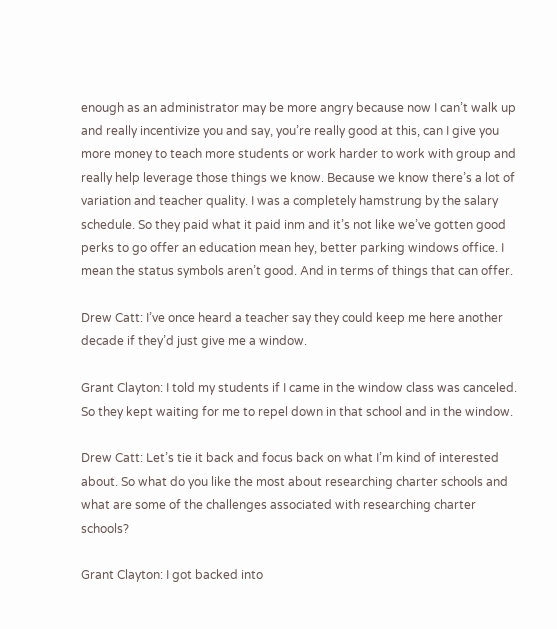enough as an administrator may be more angry because now I can’t walk up and really incentivize you and say, you’re really good at this, can I give you more money to teach more students or work harder to work with group and really help leverage those things we know. Because we know there’s a lot of variation and teacher quality. I was a completely hamstrung by the salary schedule. So they paid what it paid inm and it’s not like we’ve gotten good perks to go offer an education mean hey, better parking windows office. I mean the status symbols aren’t good. And in terms of things that can offer.

Drew Catt: I’ve once heard a teacher say they could keep me here another decade if they’d just give me a window.

Grant Clayton: I told my students if I came in the window class was canceled. So they kept waiting for me to repel down in that school and in the window.

Drew Catt: Let’s tie it back and focus back on what I’m kind of interested about. So what do you like the most about researching charter schools and what are some of the challenges associated with researching charter schools?

Grant Clayton: I got backed into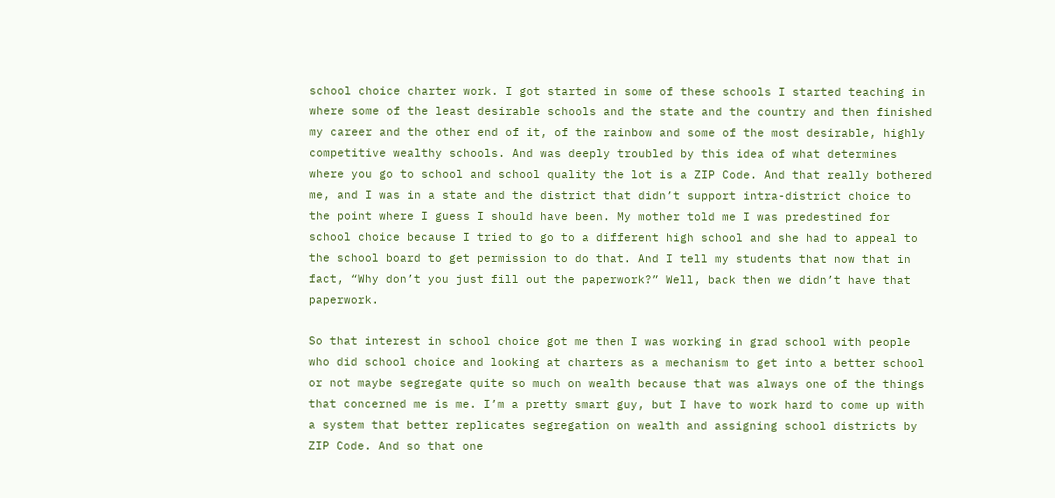school choice charter work. I got started in some of these schools I started teaching in where some of the least desirable schools and the state and the country and then finished my career and the other end of it, of the rainbow and some of the most desirable, highly competitive wealthy schools. And was deeply troubled by this idea of what determines where you go to school and school quality the lot is a ZIP Code. And that really bothered me, and I was in a state and the district that didn’t support intra-district choice to the point where I guess I should have been. My mother told me I was predestined for school choice because I tried to go to a different high school and she had to appeal to the school board to get permission to do that. And I tell my students that now that in fact, “Why don’t you just fill out the paperwork?” Well, back then we didn’t have that paperwork.

So that interest in school choice got me then I was working in grad school with people who did school choice and looking at charters as a mechanism to get into a better school or not maybe segregate quite so much on wealth because that was always one of the things that concerned me is me. I’m a pretty smart guy, but I have to work hard to come up with a system that better replicates segregation on wealth and assigning school districts by ZIP Code. And so that one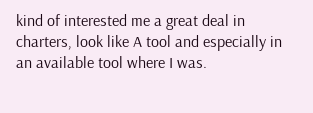kind of interested me a great deal in charters, look like A tool and especially in an available tool where I was.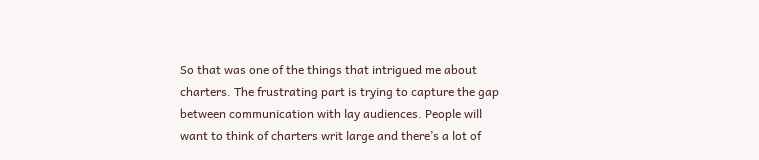So that was one of the things that intrigued me about charters. The frustrating part is trying to capture the gap between communication with lay audiences. People will want to think of charters writ large and there’s a lot of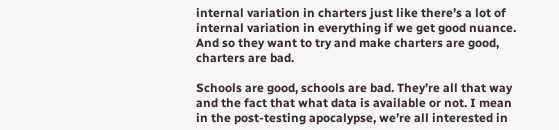internal variation in charters just like there’s a lot of internal variation in everything if we get good nuance. And so they want to try and make charters are good, charters are bad.

Schools are good, schools are bad. They’re all that way and the fact that what data is available or not. I mean in the post-testing apocalypse, we’re all interested in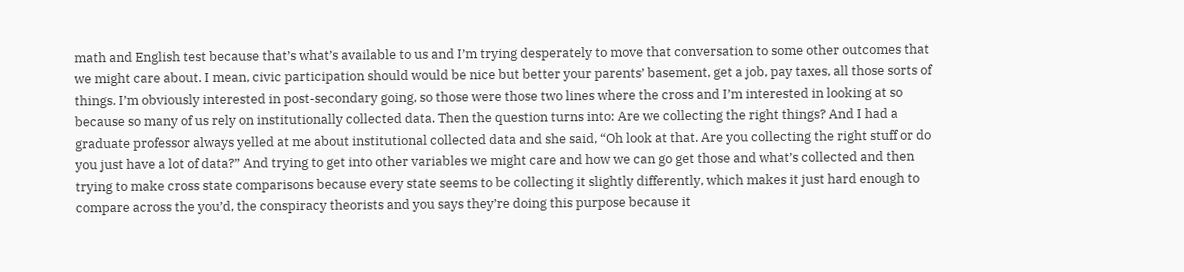math and English test because that’s what’s available to us and I’m trying desperately to move that conversation to some other outcomes that we might care about. I mean, civic participation should would be nice but better your parents’ basement, get a job, pay taxes, all those sorts of things. I’m obviously interested in post-secondary going, so those were those two lines where the cross and I’m interested in looking at so because so many of us rely on institutionally collected data. Then the question turns into: Are we collecting the right things? And I had a graduate professor always yelled at me about institutional collected data and she said, “Oh look at that. Are you collecting the right stuff or do you just have a lot of data?” And trying to get into other variables we might care and how we can go get those and what’s collected and then trying to make cross state comparisons because every state seems to be collecting it slightly differently, which makes it just hard enough to compare across the you’d, the conspiracy theorists and you says they’re doing this purpose because it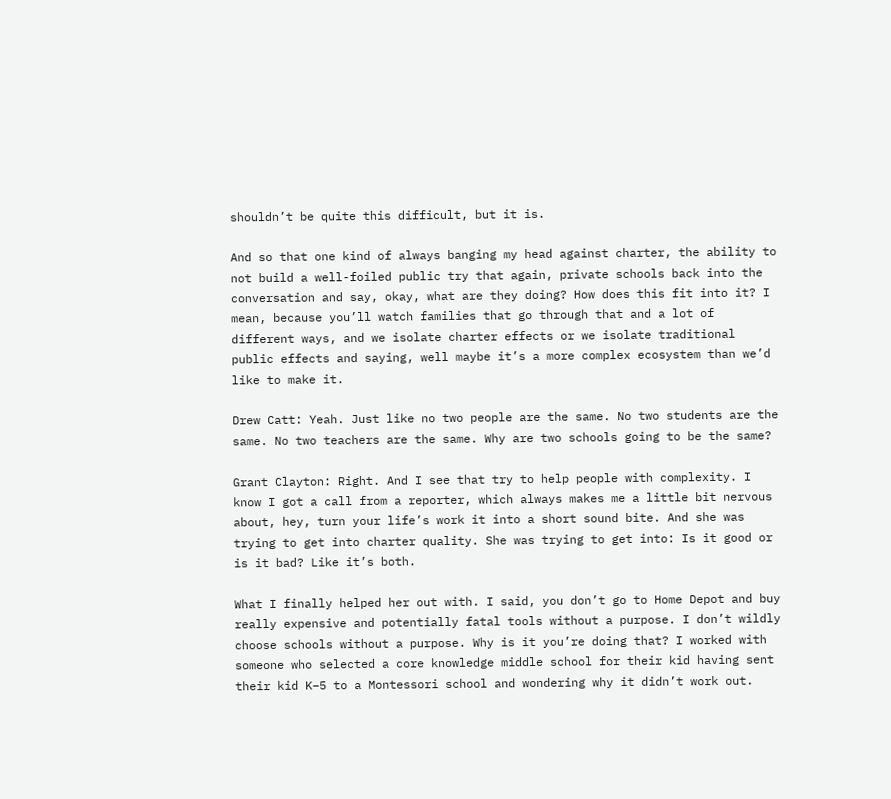shouldn’t be quite this difficult, but it is.

And so that one kind of always banging my head against charter, the ability to not build a well-foiled public try that again, private schools back into the conversation and say, okay, what are they doing? How does this fit into it? I mean, because you’ll watch families that go through that and a lot of different ways, and we isolate charter effects or we isolate traditional public effects and saying, well maybe it’s a more complex ecosystem than we’d like to make it.

Drew Catt: Yeah. Just like no two people are the same. No two students are the same. No two teachers are the same. Why are two schools going to be the same?

Grant Clayton: Right. And I see that try to help people with complexity. I know I got a call from a reporter, which always makes me a little bit nervous about, hey, turn your life’s work it into a short sound bite. And she was trying to get into charter quality. She was trying to get into: Is it good or is it bad? Like it’s both.

What I finally helped her out with. I said, you don’t go to Home Depot and buy really expensive and potentially fatal tools without a purpose. I don’t wildly choose schools without a purpose. Why is it you’re doing that? I worked with someone who selected a core knowledge middle school for their kid having sent their kid K–5 to a Montessori school and wondering why it didn’t work out.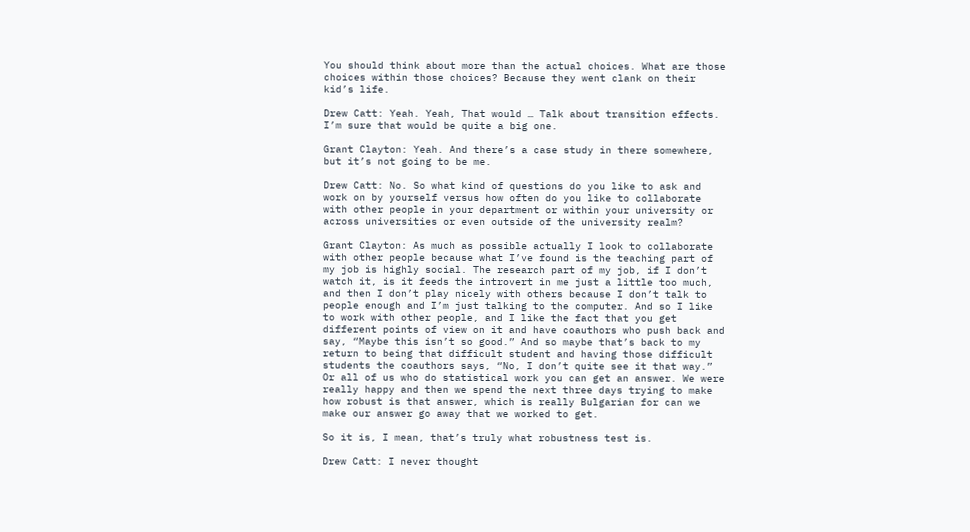You should think about more than the actual choices. What are those choices within those choices? Because they went clank on their kid’s life.

Drew Catt: Yeah. Yeah, That would … Talk about transition effects. I’m sure that would be quite a big one.

Grant Clayton: Yeah. And there’s a case study in there somewhere, but it’s not going to be me.

Drew Catt: No. So what kind of questions do you like to ask and work on by yourself versus how often do you like to collaborate with other people in your department or within your university or across universities or even outside of the university realm?

Grant Clayton: As much as possible actually I look to collaborate with other people because what I’ve found is the teaching part of my job is highly social. The research part of my job, if I don’t watch it, is it feeds the introvert in me just a little too much, and then I don’t play nicely with others because I don’t talk to people enough and I’m just talking to the computer. And so I like to work with other people, and I like the fact that you get different points of view on it and have coauthors who push back and say, “Maybe this isn’t so good.” And so maybe that’s back to my return to being that difficult student and having those difficult students the coauthors says, “No, I don’t quite see it that way.” Or all of us who do statistical work you can get an answer. We were really happy and then we spend the next three days trying to make how robust is that answer, which is really Bulgarian for can we make our answer go away that we worked to get.

So it is, I mean, that’s truly what robustness test is.

Drew Catt: I never thought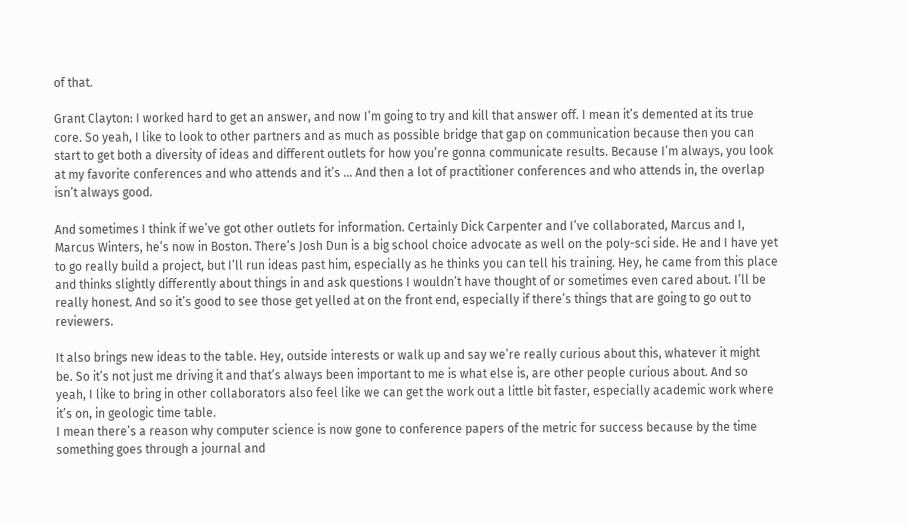of that.

Grant Clayton: I worked hard to get an answer, and now I’m going to try and kill that answer off. I mean it’s demented at its true core. So yeah, I like to look to other partners and as much as possible bridge that gap on communication because then you can start to get both a diversity of ideas and different outlets for how you’re gonna communicate results. Because I’m always, you look at my favorite conferences and who attends and it’s … And then a lot of practitioner conferences and who attends in, the overlap isn’t always good.

And sometimes I think if we’ve got other outlets for information. Certainly Dick Carpenter and I’ve collaborated, Marcus and I, Marcus Winters, he’s now in Boston. There’s Josh Dun is a big school choice advocate as well on the poly-sci side. He and I have yet to go really build a project, but I’ll run ideas past him, especially as he thinks you can tell his training. Hey, he came from this place and thinks slightly differently about things in and ask questions I wouldn’t have thought of or sometimes even cared about. I’ll be really honest. And so it’s good to see those get yelled at on the front end, especially if there’s things that are going to go out to reviewers.

It also brings new ideas to the table. Hey, outside interests or walk up and say we’re really curious about this, whatever it might be. So it’s not just me driving it and that’s always been important to me is what else is, are other people curious about. And so yeah, I like to bring in other collaborators also feel like we can get the work out a little bit faster, especially academic work where it’s on, in geologic time table.
I mean there’s a reason why computer science is now gone to conference papers of the metric for success because by the time something goes through a journal and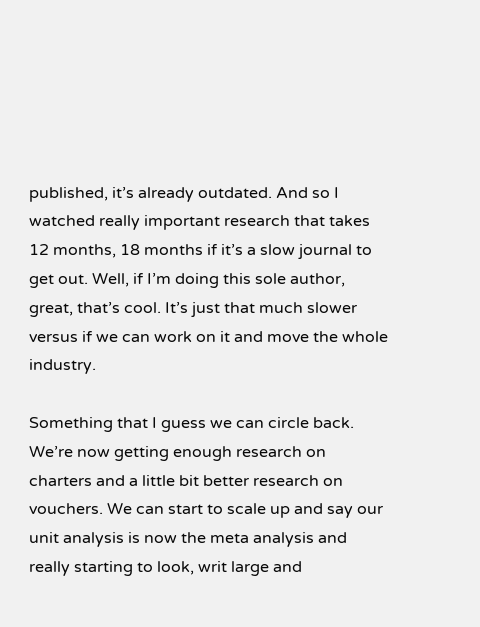published, it’s already outdated. And so I watched really important research that takes 12 months, 18 months if it’s a slow journal to get out. Well, if I’m doing this sole author, great, that’s cool. It’s just that much slower versus if we can work on it and move the whole industry.

Something that I guess we can circle back. We’re now getting enough research on charters and a little bit better research on vouchers. We can start to scale up and say our unit analysis is now the meta analysis and really starting to look, writ large and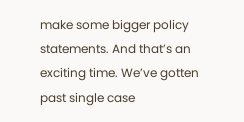make some bigger policy statements. And that’s an exciting time. We’ve gotten past single case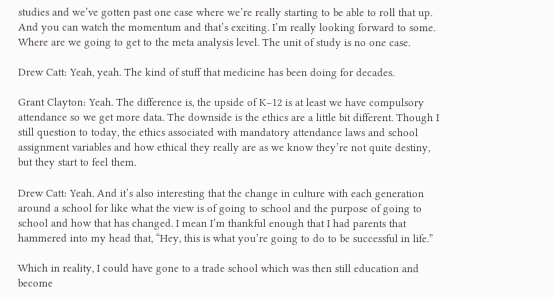studies and we’ve gotten past one case where we’re really starting to be able to roll that up. And you can watch the momentum and that’s exciting. I’m really looking forward to some. Where are we going to get to the meta analysis level. The unit of study is no one case.

Drew Catt: Yeah, yeah. The kind of stuff that medicine has been doing for decades.

Grant Clayton: Yeah. The difference is, the upside of K–12 is at least we have compulsory attendance so we get more data. The downside is the ethics are a little bit different. Though I still question to today, the ethics associated with mandatory attendance laws and school assignment variables and how ethical they really are as we know they’re not quite destiny, but they start to feel them.

Drew Catt: Yeah. And it’s also interesting that the change in culture with each generation around a school for like what the view is of going to school and the purpose of going to school and how that has changed. I mean I’m thankful enough that I had parents that hammered into my head that, “Hey, this is what you’re going to do to be successful in life.”

Which in reality, I could have gone to a trade school which was then still education and become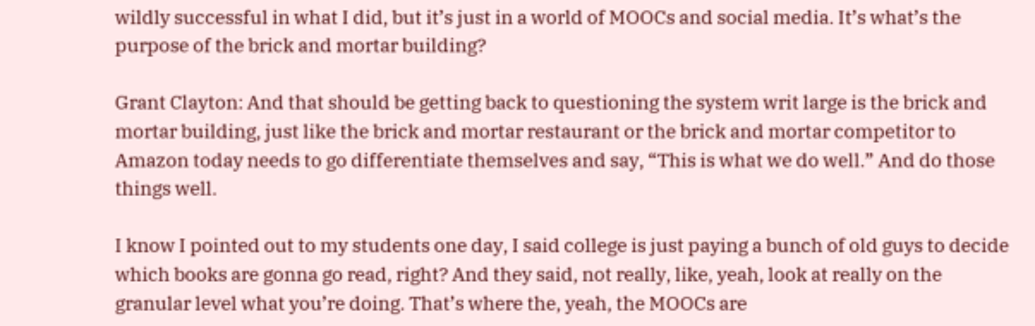wildly successful in what I did, but it’s just in a world of MOOCs and social media. It’s what’s the purpose of the brick and mortar building?

Grant Clayton: And that should be getting back to questioning the system writ large is the brick and mortar building, just like the brick and mortar restaurant or the brick and mortar competitor to Amazon today needs to go differentiate themselves and say, “This is what we do well.” And do those things well.

I know I pointed out to my students one day, I said college is just paying a bunch of old guys to decide which books are gonna go read, right? And they said, not really, like, yeah, look at really on the granular level what you’re doing. That’s where the, yeah, the MOOCs are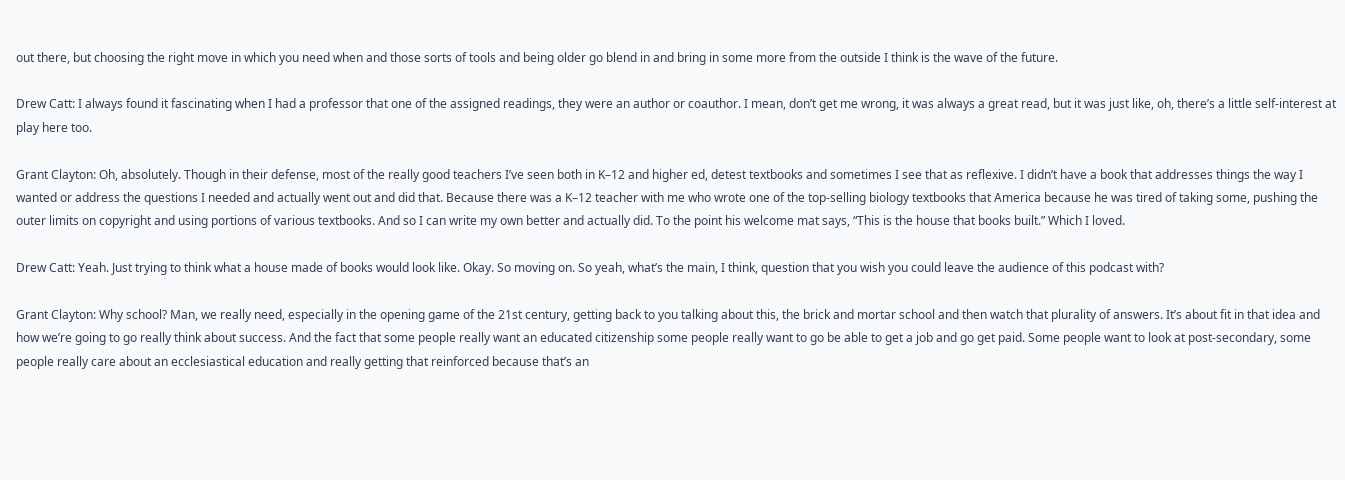out there, but choosing the right move in which you need when and those sorts of tools and being older go blend in and bring in some more from the outside I think is the wave of the future.

Drew Catt: I always found it fascinating when I had a professor that one of the assigned readings, they were an author or coauthor. I mean, don’t get me wrong, it was always a great read, but it was just like, oh, there’s a little self-interest at play here too.

Grant Clayton: Oh, absolutely. Though in their defense, most of the really good teachers I’ve seen both in K–12 and higher ed, detest textbooks and sometimes I see that as reflexive. I didn’t have a book that addresses things the way I wanted or address the questions I needed and actually went out and did that. Because there was a K–12 teacher with me who wrote one of the top-selling biology textbooks that America because he was tired of taking some, pushing the outer limits on copyright and using portions of various textbooks. And so I can write my own better and actually did. To the point his welcome mat says, “This is the house that books built.” Which I loved.

Drew Catt: Yeah. Just trying to think what a house made of books would look like. Okay. So moving on. So yeah, what’s the main, I think, question that you wish you could leave the audience of this podcast with?

Grant Clayton: Why school? Man, we really need, especially in the opening game of the 21st century, getting back to you talking about this, the brick and mortar school and then watch that plurality of answers. It’s about fit in that idea and how we’re going to go really think about success. And the fact that some people really want an educated citizenship some people really want to go be able to get a job and go get paid. Some people want to look at post-secondary, some people really care about an ecclesiastical education and really getting that reinforced because that’s an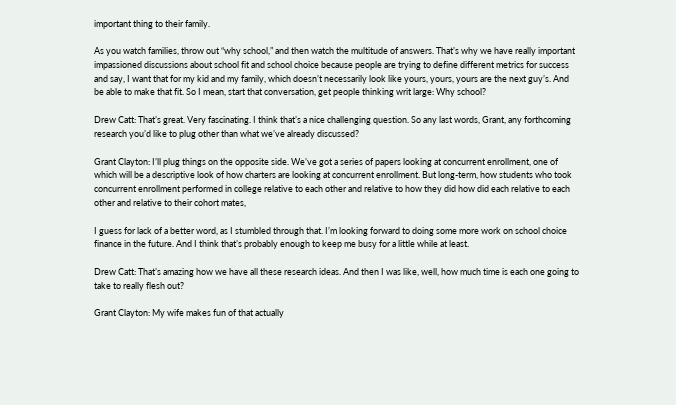important thing to their family.

As you watch families, throw out “why school,” and then watch the multitude of answers. That’s why we have really important impassioned discussions about school fit and school choice because people are trying to define different metrics for success and say, I want that for my kid and my family, which doesn’t necessarily look like yours, yours, yours are the next guy’s. And be able to make that fit. So I mean, start that conversation, get people thinking writ large: Why school?

Drew Catt: That’s great. Very fascinating. I think that’s a nice challenging question. So any last words, Grant, any forthcoming research you’d like to plug other than what we’ve already discussed?

Grant Clayton: I’ll plug things on the opposite side. We’ve got a series of papers looking at concurrent enrollment, one of which will be a descriptive look of how charters are looking at concurrent enrollment. But long-term, how students who took concurrent enrollment performed in college relative to each other and relative to how they did how did each relative to each other and relative to their cohort mates,

I guess for lack of a better word, as I stumbled through that. I’m looking forward to doing some more work on school choice finance in the future. And I think that’s probably enough to keep me busy for a little while at least.

Drew Catt: That’s amazing how we have all these research ideas. And then I was like, well, how much time is each one going to take to really flesh out?

Grant Clayton: My wife makes fun of that actually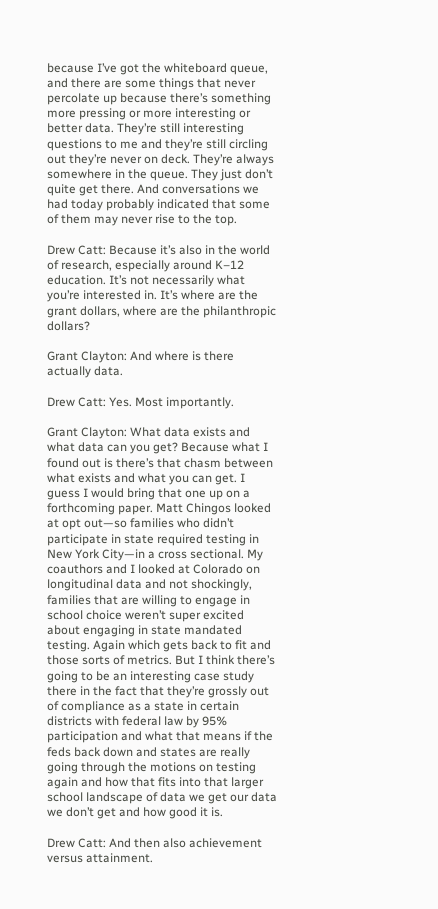because I’ve got the whiteboard queue, and there are some things that never percolate up because there’s something more pressing or more interesting or better data. They’re still interesting questions to me and they’re still circling out they’re never on deck. They’re always somewhere in the queue. They just don’t quite get there. And conversations we had today probably indicated that some of them may never rise to the top.

Drew Catt: Because it’s also in the world of research, especially around K–12 education. It’s not necessarily what you’re interested in. It’s where are the grant dollars, where are the philanthropic dollars?

Grant Clayton: And where is there actually data.

Drew Catt: Yes. Most importantly.

Grant Clayton: What data exists and what data can you get? Because what I found out is there’s that chasm between what exists and what you can get. I guess I would bring that one up on a forthcoming paper. Matt Chingos looked at opt out—so families who didn’t participate in state required testing in New York City—in a cross sectional. My coauthors and I looked at Colorado on longitudinal data and not shockingly, families that are willing to engage in school choice weren’t super excited about engaging in state mandated testing. Again which gets back to fit and those sorts of metrics. But I think there’s going to be an interesting case study there in the fact that they’re grossly out of compliance as a state in certain districts with federal law by 95% participation and what that means if the feds back down and states are really going through the motions on testing again and how that fits into that larger school landscape of data we get our data we don’t get and how good it is.

Drew Catt: And then also achievement versus attainment.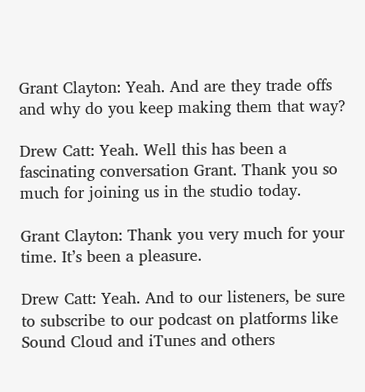Grant Clayton: Yeah. And are they trade offs and why do you keep making them that way?

Drew Catt: Yeah. Well this has been a fascinating conversation Grant. Thank you so much for joining us in the studio today.

Grant Clayton: Thank you very much for your time. It’s been a pleasure.

Drew Catt: Yeah. And to our listeners, be sure to subscribe to our podcast on platforms like Sound Cloud and iTunes and others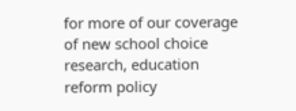for more of our coverage of new school choice research, education reform policy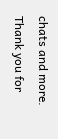chats and more. Thank you for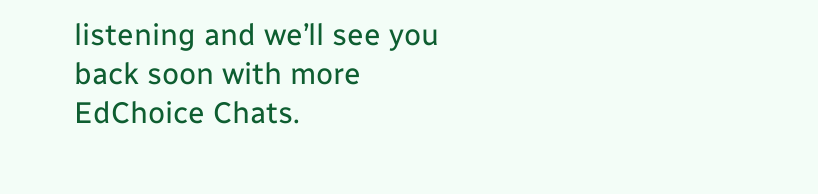listening and we’ll see you back soon with more EdChoice Chats.